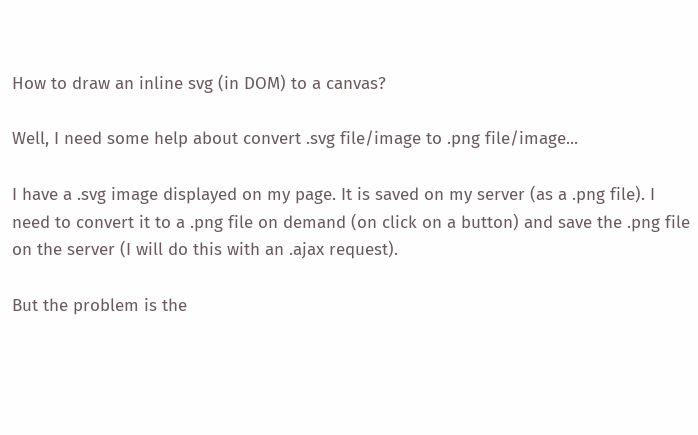How to draw an inline svg (in DOM) to a canvas?

Well, I need some help about convert .svg file/image to .png file/image...

I have a .svg image displayed on my page. It is saved on my server (as a .png file). I need to convert it to a .png file on demand (on click on a button) and save the .png file on the server (I will do this with an .ajax request).

But the problem is the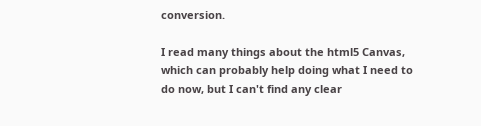conversion.

I read many things about the html5 Canvas, which can probably help doing what I need to do now, but I can't find any clear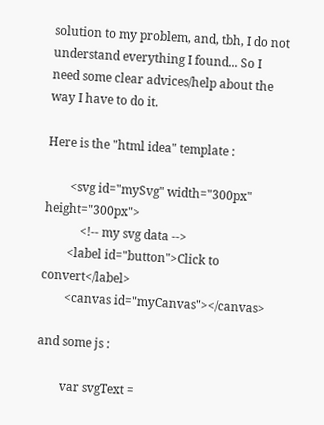solution to my problem, and, tbh, I do not understand everything I found... So I need some clear advices/help about the way I have to do it.

Here is the "html idea" template :

        <svg id="mySvg" width="300px" height="300px">
            <!-- my svg data -->
        <label id="button">Click to convert</label>
        <canvas id="myCanvas"></canvas>

and some js :

        var svgText =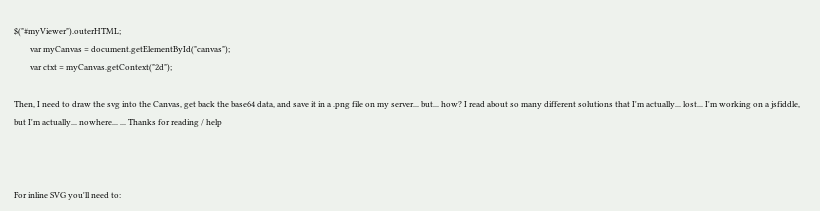$("#myViewer").outerHTML;
        var myCanvas = document.getElementById("canvas");
        var ctxt = myCanvas.getContext("2d");

Then, I need to draw the svg into the Canvas, get back the base64 data, and save it in a .png file on my server... but... how? I read about so many different solutions that I'm actually... lost... I'm working on a jsfiddle, but I'm actually... nowhere... ... Thanks for reading / help



For inline SVG you'll need to: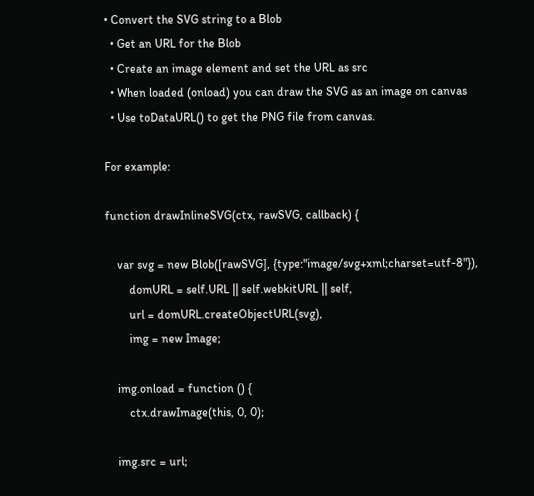• Convert the SVG string to a Blob
  • Get an URL for the Blob
  • Create an image element and set the URL as src
  • When loaded (onload) you can draw the SVG as an image on canvas
  • Use toDataURL() to get the PNG file from canvas.

For example:

function drawInlineSVG(ctx, rawSVG, callback) {

    var svg = new Blob([rawSVG], {type:"image/svg+xml;charset=utf-8"}),
        domURL = self.URL || self.webkitURL || self,
        url = domURL.createObjectURL(svg),
        img = new Image;

    img.onload = function () {
        ctx.drawImage(this, 0, 0);

    img.src = url;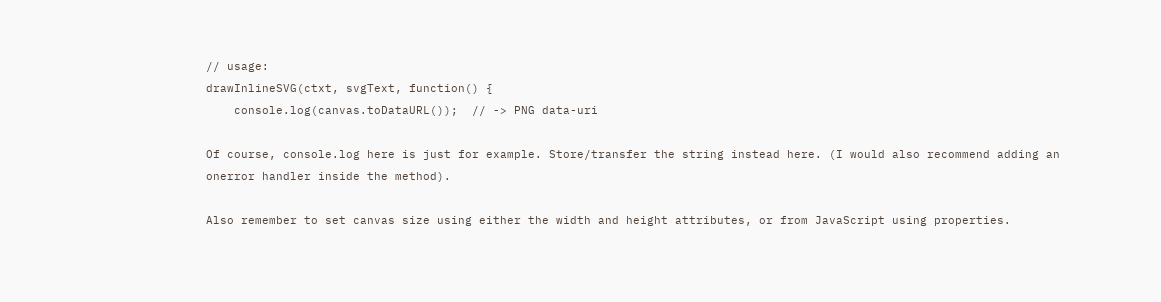// usage:
drawInlineSVG(ctxt, svgText, function() {
    console.log(canvas.toDataURL());  // -> PNG data-uri

Of course, console.log here is just for example. Store/transfer the string instead here. (I would also recommend adding an onerror handler inside the method).

Also remember to set canvas size using either the width and height attributes, or from JavaScript using properties.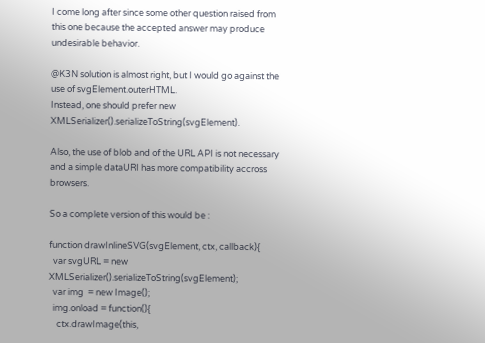I come long after since some other question raised from this one because the accepted answer may produce undesirable behavior.

@K3N solution is almost right, but I would go against the use of svgElement.outerHTML.
Instead, one should prefer new XMLSerializer().serializeToString(svgElement).

Also, the use of blob and of the URL API is not necessary and a simple dataURI has more compatibility accross browsers.

So a complete version of this would be :

function drawInlineSVG(svgElement, ctx, callback){
  var svgURL = new XMLSerializer().serializeToString(svgElement);
  var img  = new Image();
  img.onload = function(){
    ctx.drawImage(this,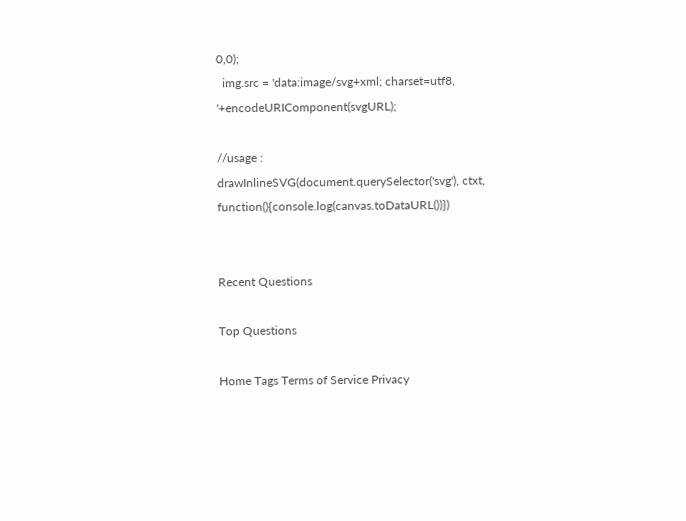0,0);
  img.src = 'data:image/svg+xml; charset=utf8, '+encodeURIComponent(svgURL);

//usage :
drawInlineSVG(document.querySelector('svg'), ctxt, function(){console.log(canvas.toDataURL())})


Recent Questions

Top Questions

Home Tags Terms of Service Privacy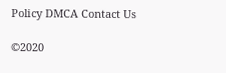Policy DMCA Contact Us

©2020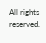All rights reserved.